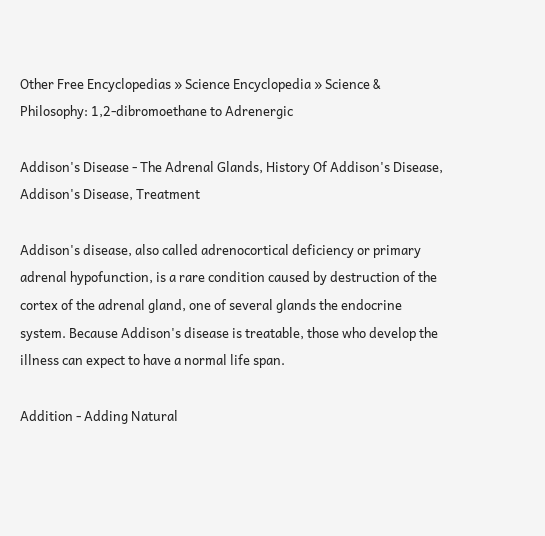Other Free Encyclopedias » Science Encyclopedia » Science & Philosophy: 1,2-dibromoethane to Adrenergic

Addison's Disease - The Adrenal Glands, History Of Addison's Disease, Addison's Disease, Treatment

Addison's disease, also called adrenocortical deficiency or primary adrenal hypofunction, is a rare condition caused by destruction of the cortex of the adrenal gland, one of several glands the endocrine system. Because Addison's disease is treatable, those who develop the illness can expect to have a normal life span.

Addition - Adding Natural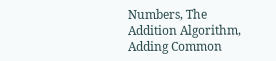Numbers, The Addition Algorithm, Adding Common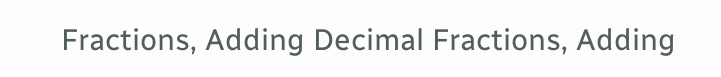Fractions, Adding Decimal Fractions, Adding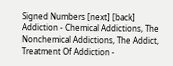Signed Numbers [next] [back] Addiction - Chemical Addictions, The Nonchemical Addictions, The Addict, Treatment Of Addiction -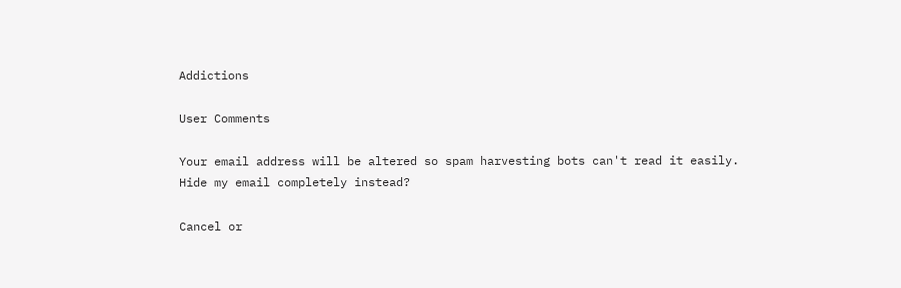Addictions

User Comments

Your email address will be altered so spam harvesting bots can't read it easily.
Hide my email completely instead?

Cancel or